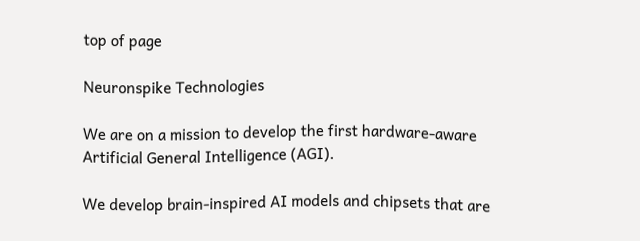top of page

Neuronspike Technologies

We are on a mission to develop the first hardware-aware Artificial General Intelligence (AGI).

We develop brain-inspired AI models and chipsets that are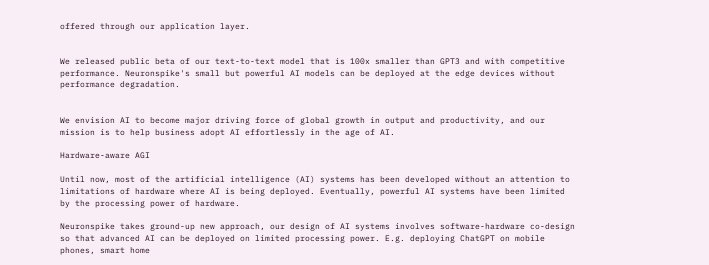offered through our application layer.


We released public beta of our text-to-text model that is 100x smaller than GPT3 and with competitive performance. Neuronspike's small but powerful AI models can be deployed at the edge devices without performance degradation.


We envision AI to become major driving force of global growth in output and productivity, and our mission is to help business adopt AI effortlessly in the age of AI.

Hardware-aware AGI

Until now, most of the artificial intelligence (AI) systems has been developed without an attention to limitations of hardware where AI is being deployed. Eventually, powerful AI systems have been limited by the processing power of hardware.

Neuronspike takes ground-up new approach, our design of AI systems involves software-hardware co-design so that advanced AI can be deployed on limited processing power. E.g. deploying ChatGPT on mobile phones, smart home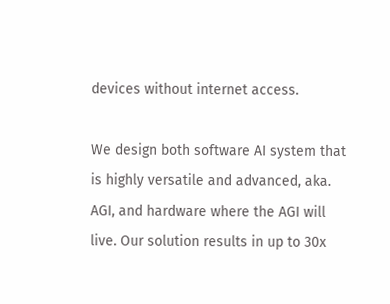devices without internet access.

We design both software AI system that is highly versatile and advanced, aka. AGI, and hardware where the AGI will live. Our solution results in up to 30x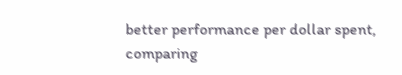better performance per dollar spent, comparing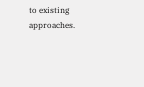to existing approaches.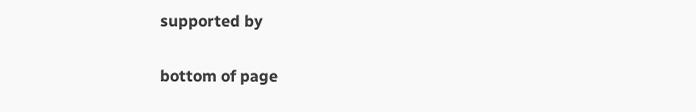supported by

bottom of page